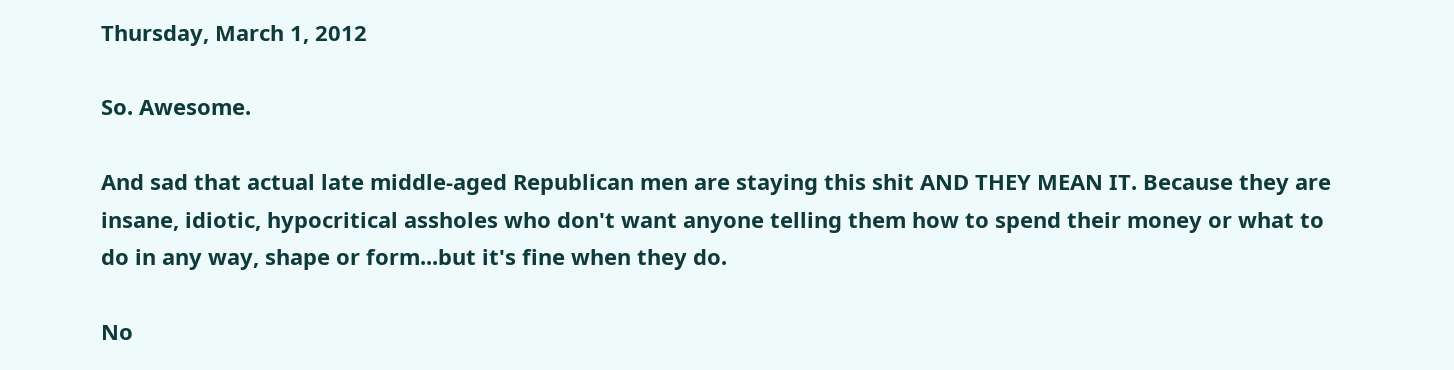Thursday, March 1, 2012

So. Awesome.

And sad that actual late middle-aged Republican men are staying this shit AND THEY MEAN IT. Because they are insane, idiotic, hypocritical assholes who don't want anyone telling them how to spend their money or what to do in any way, shape or form...but it's fine when they do.

No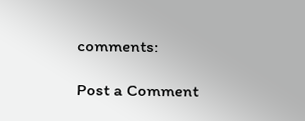comments:

Post a Comment